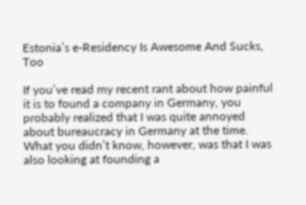Estonia’s e-Residency Is Awesome And Sucks, Too

If you’ve read my recent rant about how painful it is to found a company in Germany, you probably realized that I was quite annoyed about bureaucracy in Germany at the time. What you didn’t know, however, was that I was also looking at founding a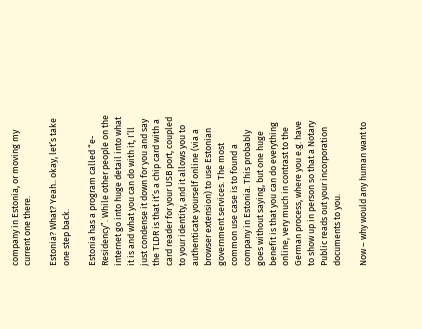company in Estonia, or moving my current one there.

Estonia? What? Yeah.. okay, let’s take one step back.

Estonia has a program called “e-Residency”. While other people on the internet go into huge detail into what it is and what you can do with it, I’ll just condense it down for you and say the TLDR is that it’s a chip card with a card reader for your USB port, coupled to your identity, and it allows you to authenticate yourself online (via a browser extension) to use Estonian government services. The most common use case is to found a company in Estonia. This probably goes without saying, but one huge benefit is that you can do everything online, very much in contrast to the German process, where you e.g. have to show up in person so that a Notary Public reads out your incorporation documents to you.

Now – why would any human want to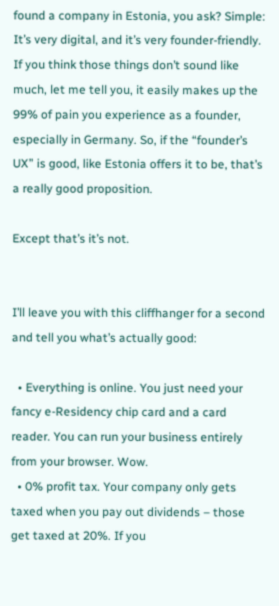found a company in Estonia, you ask? Simple: It’s very digital, and it’s very founder-friendly. If you think those things don’t sound like much, let me tell you, it easily makes up the 99% of pain you experience as a founder, especially in Germany. So, if the “founder’s UX” is good, like Estonia offers it to be, that’s a really good proposition.

Except that’s it’s not.


I’ll leave you with this cliffhanger for a second and tell you what’s actually good:

  • Everything is online. You just need your fancy e-Residency chip card and a card reader. You can run your business entirely from your browser. Wow.
  • 0% profit tax. Your company only gets taxed when you pay out dividends – those get taxed at 20%. If you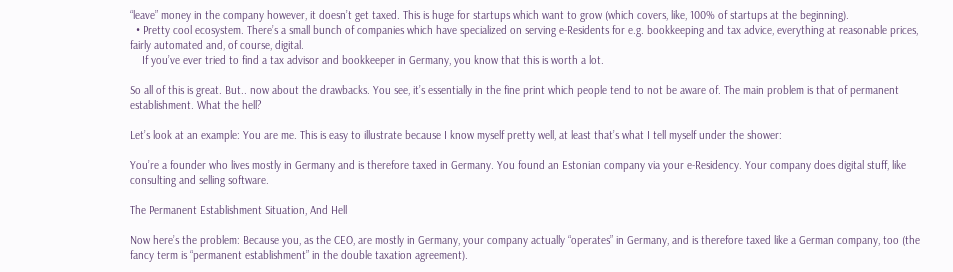“leave” money in the company however, it doesn’t get taxed. This is huge for startups which want to grow (which covers, like, 100% of startups at the beginning).
  • Pretty cool ecosystem. There’s a small bunch of companies which have specialized on serving e-Residents for e.g. bookkeeping and tax advice, everything at reasonable prices, fairly automated and, of course, digital.
    If you’ve ever tried to find a tax advisor and bookkeeper in Germany, you know that this is worth a lot.

So all of this is great. But.. now about the drawbacks. You see, it’s essentially in the fine print which people tend to not be aware of. The main problem is that of permanent establishment. What the hell?

Let’s look at an example: You are me. This is easy to illustrate because I know myself pretty well, at least that’s what I tell myself under the shower:

You’re a founder who lives mostly in Germany and is therefore taxed in Germany. You found an Estonian company via your e-Residency. Your company does digital stuff, like consulting and selling software.

The Permanent Establishment Situation, And Hell

Now here’s the problem: Because you, as the CEO, are mostly in Germany, your company actually “operates” in Germany, and is therefore taxed like a German company, too (the fancy term is “permanent establishment” in the double taxation agreement).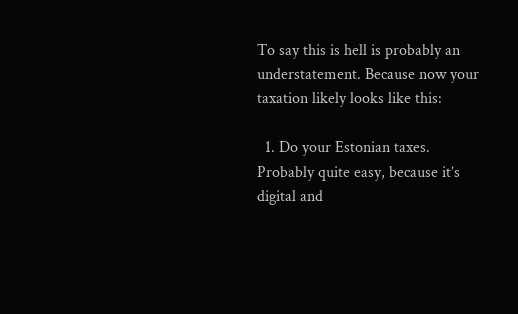To say this is hell is probably an understatement. Because now your taxation likely looks like this:

  1. Do your Estonian taxes. Probably quite easy, because it’s digital and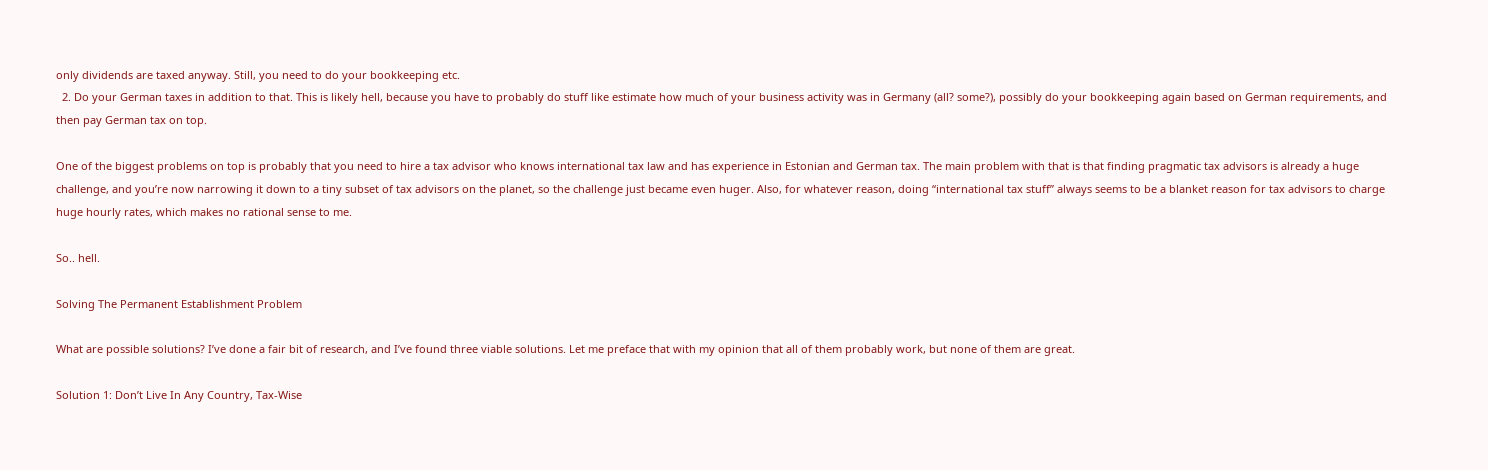only dividends are taxed anyway. Still, you need to do your bookkeeping etc.
  2. Do your German taxes in addition to that. This is likely hell, because you have to probably do stuff like estimate how much of your business activity was in Germany (all? some?), possibly do your bookkeeping again based on German requirements, and then pay German tax on top.

One of the biggest problems on top is probably that you need to hire a tax advisor who knows international tax law and has experience in Estonian and German tax. The main problem with that is that finding pragmatic tax advisors is already a huge challenge, and you’re now narrowing it down to a tiny subset of tax advisors on the planet, so the challenge just became even huger. Also, for whatever reason, doing “international tax stuff” always seems to be a blanket reason for tax advisors to charge huge hourly rates, which makes no rational sense to me.

So.. hell.

Solving The Permanent Establishment Problem

What are possible solutions? I’ve done a fair bit of research, and I’ve found three viable solutions. Let me preface that with my opinion that all of them probably work, but none of them are great.

Solution 1: Don’t Live In Any Country, Tax-Wise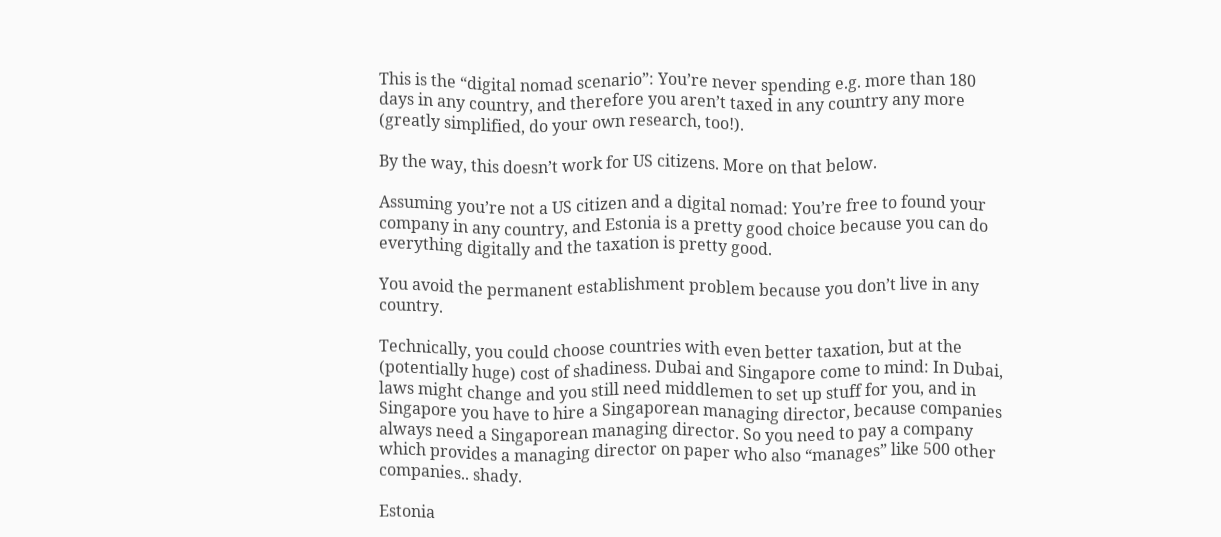This is the “digital nomad scenario”: You’re never spending e.g. more than 180 days in any country, and therefore you aren’t taxed in any country any more (greatly simplified, do your own research, too!).

By the way, this doesn’t work for US citizens. More on that below.

Assuming you’re not a US citizen and a digital nomad: You’re free to found your company in any country, and Estonia is a pretty good choice because you can do everything digitally and the taxation is pretty good.

You avoid the permanent establishment problem because you don’t live in any country.

Technically, you could choose countries with even better taxation, but at the (potentially huge) cost of shadiness. Dubai and Singapore come to mind: In Dubai, laws might change and you still need middlemen to set up stuff for you, and in Singapore you have to hire a Singaporean managing director, because companies always need a Singaporean managing director. So you need to pay a company which provides a managing director on paper who also “manages” like 500 other companies.. shady.

Estonia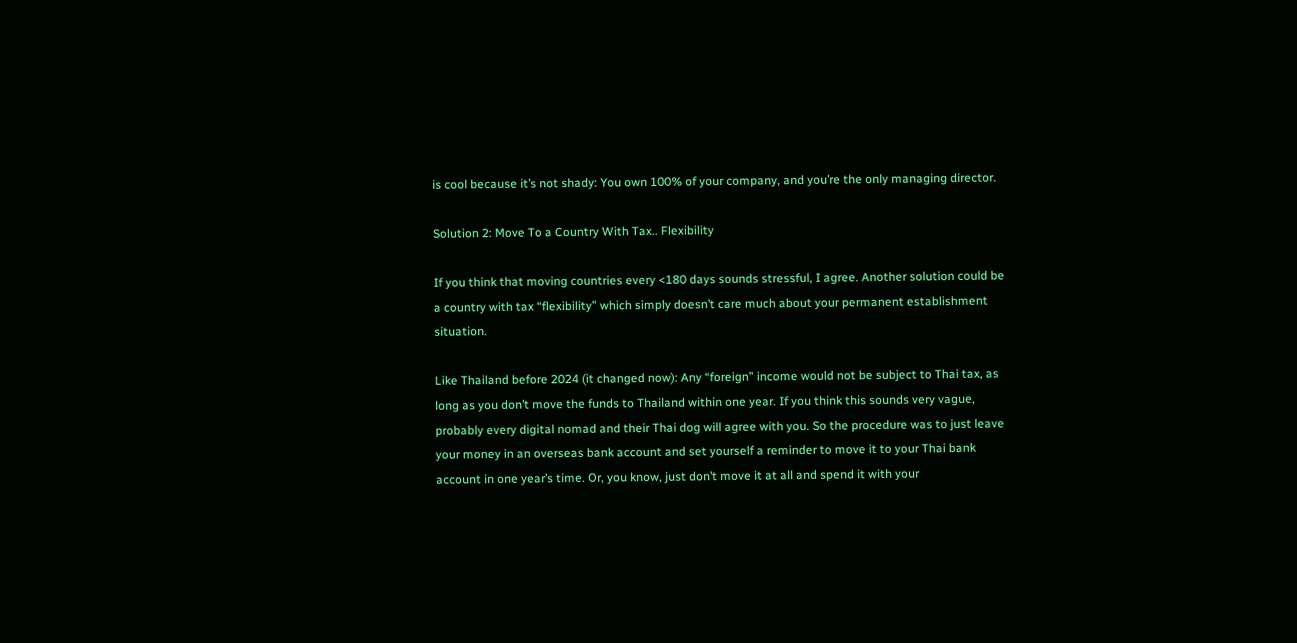is cool because it’s not shady: You own 100% of your company, and you’re the only managing director.

Solution 2: Move To a Country With Tax.. Flexibility

If you think that moving countries every <180 days sounds stressful, I agree. Another solution could be a country with tax “flexibility” which simply doesn’t care much about your permanent establishment situation.

Like Thailand before 2024 (it changed now): Any “foreign” income would not be subject to Thai tax, as long as you don’t move the funds to Thailand within one year. If you think this sounds very vague, probably every digital nomad and their Thai dog will agree with you. So the procedure was to just leave your money in an overseas bank account and set yourself a reminder to move it to your Thai bank account in one year’s time. Or, you know, just don’t move it at all and spend it with your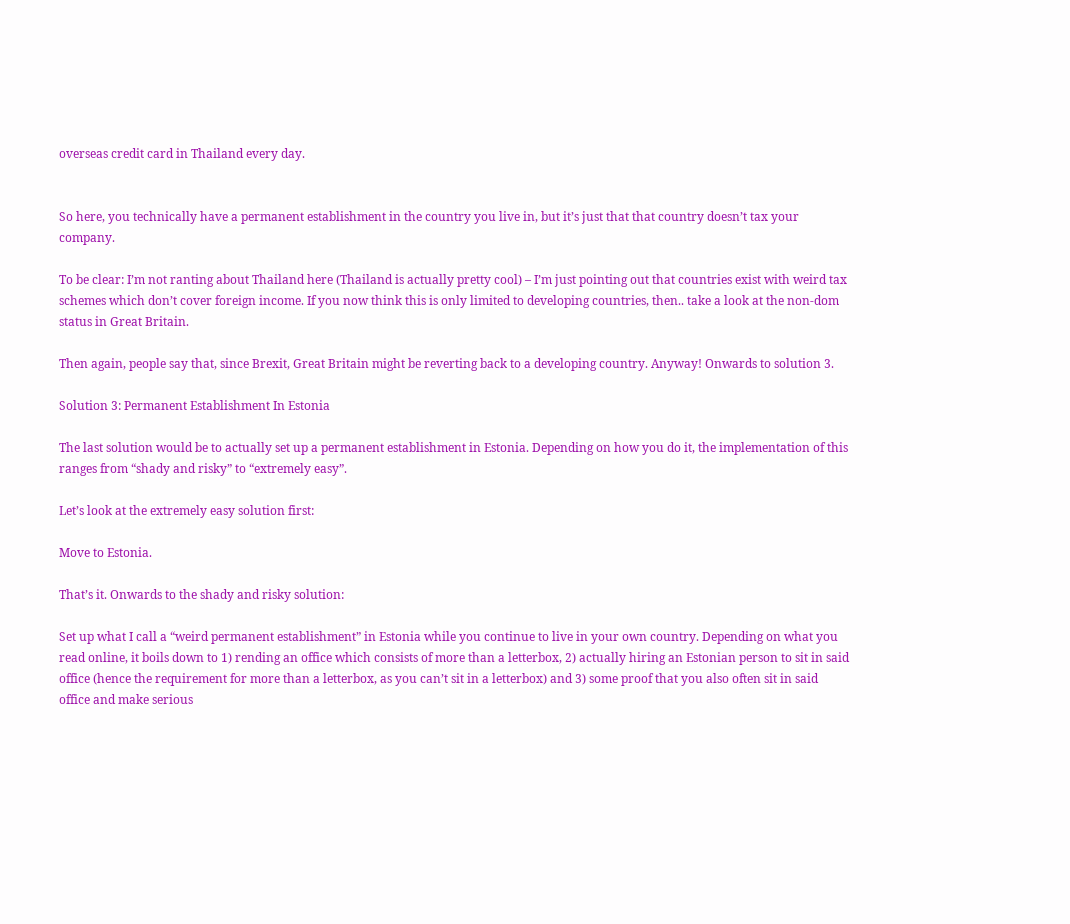overseas credit card in Thailand every day.


So here, you technically have a permanent establishment in the country you live in, but it’s just that that country doesn’t tax your company.

To be clear: I’m not ranting about Thailand here (Thailand is actually pretty cool) – I’m just pointing out that countries exist with weird tax schemes which don’t cover foreign income. If you now think this is only limited to developing countries, then.. take a look at the non-dom status in Great Britain.

Then again, people say that, since Brexit, Great Britain might be reverting back to a developing country. Anyway! Onwards to solution 3.

Solution 3: Permanent Establishment In Estonia

The last solution would be to actually set up a permanent establishment in Estonia. Depending on how you do it, the implementation of this ranges from “shady and risky” to “extremely easy”.

Let’s look at the extremely easy solution first:

Move to Estonia.

That’s it. Onwards to the shady and risky solution:

Set up what I call a “weird permanent establishment” in Estonia while you continue to live in your own country. Depending on what you read online, it boils down to 1) rending an office which consists of more than a letterbox, 2) actually hiring an Estonian person to sit in said office (hence the requirement for more than a letterbox, as you can’t sit in a letterbox) and 3) some proof that you also often sit in said office and make serious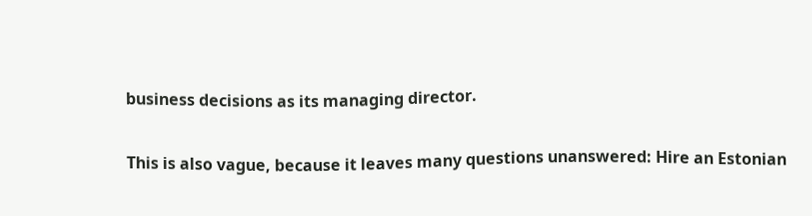business decisions as its managing director.

This is also vague, because it leaves many questions unanswered: Hire an Estonian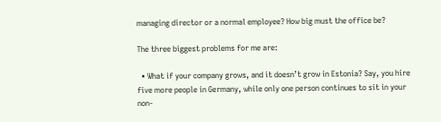managing director or a normal employee? How big must the office be?

The three biggest problems for me are:

  • What if your company grows, and it doesn’t grow in Estonia? Say, you hire five more people in Germany, while only one person continues to sit in your non-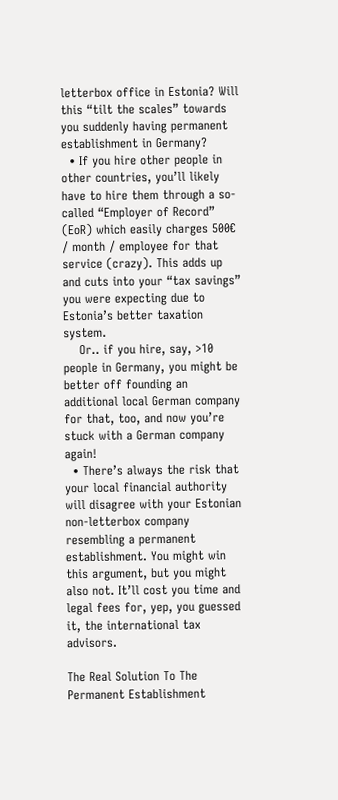letterbox office in Estonia? Will this “tilt the scales” towards you suddenly having permanent establishment in Germany?
  • If you hire other people in other countries, you’ll likely have to hire them through a so-called “Employer of Record” (EoR) which easily charges 500€ / month / employee for that service (crazy). This adds up and cuts into your “tax savings” you were expecting due to Estonia’s better taxation system.
    Or.. if you hire, say, >10 people in Germany, you might be better off founding an additional local German company for that, too, and now you’re stuck with a German company again!
  • There’s always the risk that your local financial authority will disagree with your Estonian non-letterbox company resembling a permanent establishment. You might win this argument, but you might also not. It’ll cost you time and legal fees for, yep, you guessed it, the international tax advisors.

The Real Solution To The Permanent Establishment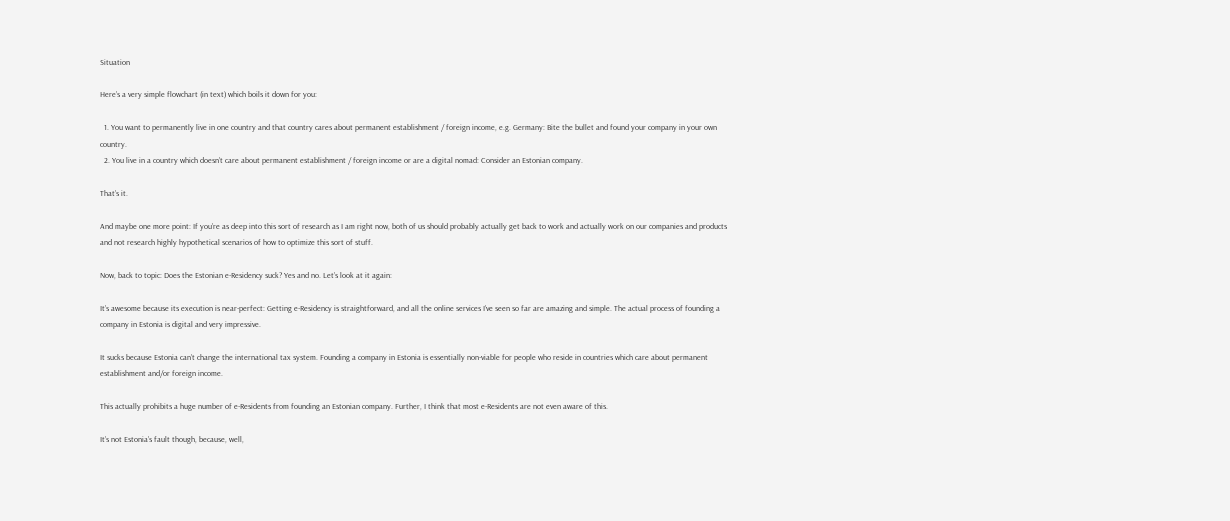Situation

Here’s a very simple flowchart (in text) which boils it down for you:

  1. You want to permanently live in one country and that country cares about permanent establishment / foreign income, e.g. Germany: Bite the bullet and found your company in your own country.
  2. You live in a country which doesn’t care about permanent establishment / foreign income or are a digital nomad: Consider an Estonian company.

That’s it.

And maybe one more point: If you’re as deep into this sort of research as I am right now, both of us should probably actually get back to work and actually work on our companies and products and not research highly hypothetical scenarios of how to optimize this sort of stuff.

Now, back to topic: Does the Estonian e-Residency suck? Yes and no. Let’s look at it again:

It’s awesome because its execution is near-perfect: Getting e-Residency is straightforward, and all the online services I’ve seen so far are amazing and simple. The actual process of founding a company in Estonia is digital and very impressive.

It sucks because Estonia can’t change the international tax system. Founding a company in Estonia is essentially non-viable for people who reside in countries which care about permanent establishment and/or foreign income.

This actually prohibits a huge number of e-Residents from founding an Estonian company. Further, I think that most e-Residents are not even aware of this.

It’s not Estonia’s fault though, because, well,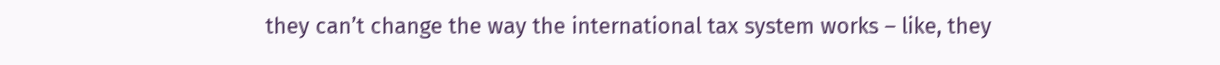they can’t change the way the international tax system works – like, they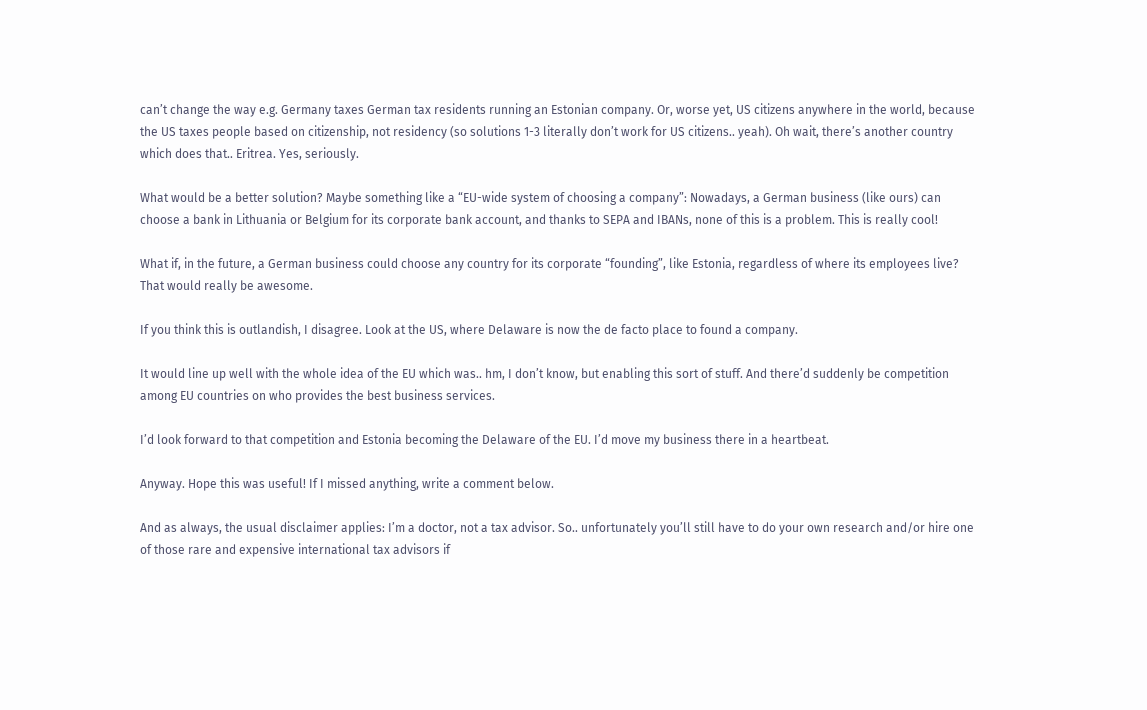can’t change the way e.g. Germany taxes German tax residents running an Estonian company. Or, worse yet, US citizens anywhere in the world, because the US taxes people based on citizenship, not residency (so solutions 1-3 literally don’t work for US citizens.. yeah). Oh wait, there’s another country which does that.. Eritrea. Yes, seriously.

What would be a better solution? Maybe something like a “EU-wide system of choosing a company”: Nowadays, a German business (like ours) can choose a bank in Lithuania or Belgium for its corporate bank account, and thanks to SEPA and IBANs, none of this is a problem. This is really cool!

What if, in the future, a German business could choose any country for its corporate “founding”, like Estonia, regardless of where its employees live? That would really be awesome.

If you think this is outlandish, I disagree. Look at the US, where Delaware is now the de facto place to found a company.

It would line up well with the whole idea of the EU which was.. hm, I don’t know, but enabling this sort of stuff. And there’d suddenly be competition among EU countries on who provides the best business services.

I’d look forward to that competition and Estonia becoming the Delaware of the EU. I’d move my business there in a heartbeat.

Anyway. Hope this was useful! If I missed anything, write a comment below.

And as always, the usual disclaimer applies: I’m a doctor, not a tax advisor. So.. unfortunately you’ll still have to do your own research and/or hire one of those rare and expensive international tax advisors if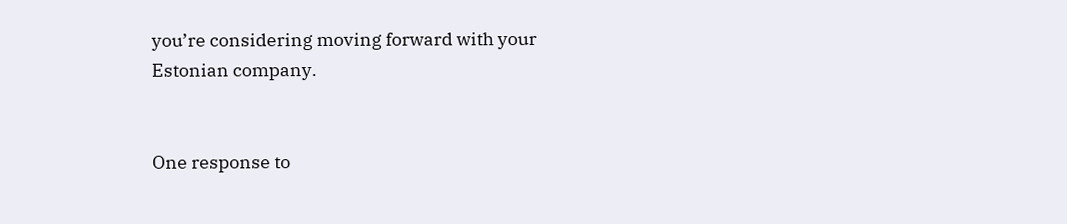you’re considering moving forward with your Estonian company.


One response to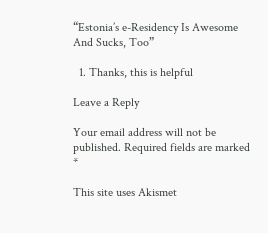“Estonia’s e-Residency Is Awesome And Sucks, Too”

  1. Thanks, this is helpful

Leave a Reply

Your email address will not be published. Required fields are marked *

This site uses Akismet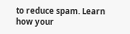to reduce spam. Learn how your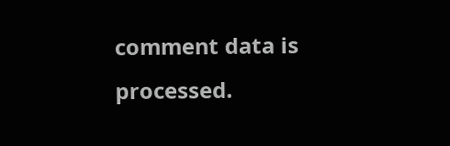comment data is processed.